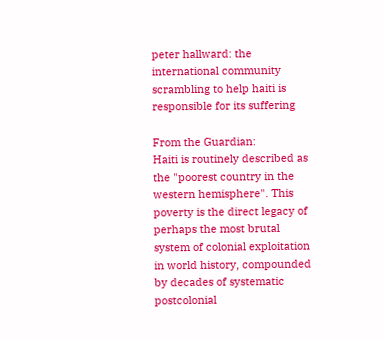peter hallward: the international community scrambling to help haiti is responsible for its suffering

From the Guardian:
Haiti is routinely described as the "poorest country in the western hemisphere". This poverty is the direct legacy of perhaps the most brutal system of colonial exploitation in world history, compounded by decades of systematic postcolonial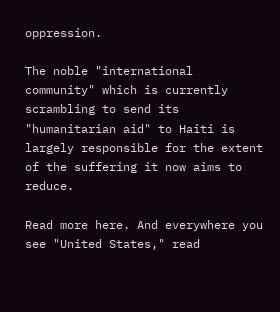oppression.

The noble "international community" which is currently scrambling to send its "humanitarian aid" to Haiti is largely responsible for the extent of the suffering it now aims to reduce.

Read more here. And everywhere you see "United States," read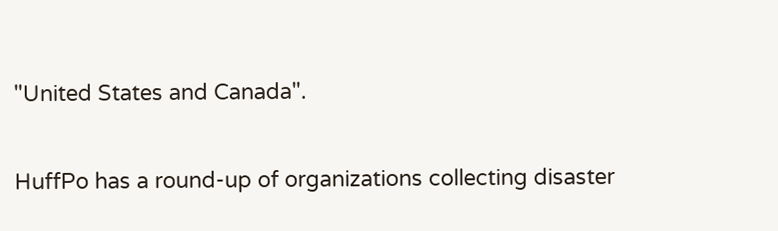"United States and Canada".

HuffPo has a round-up of organizations collecting disaster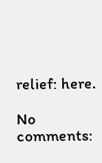relief: here.

No comments: